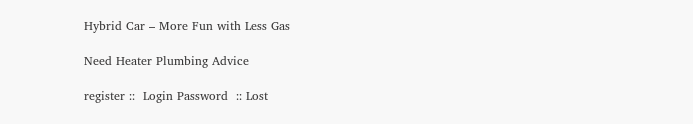Hybrid Car – More Fun with Less Gas

Need Heater Plumbing Advice

register ::  Login Password  :: Lost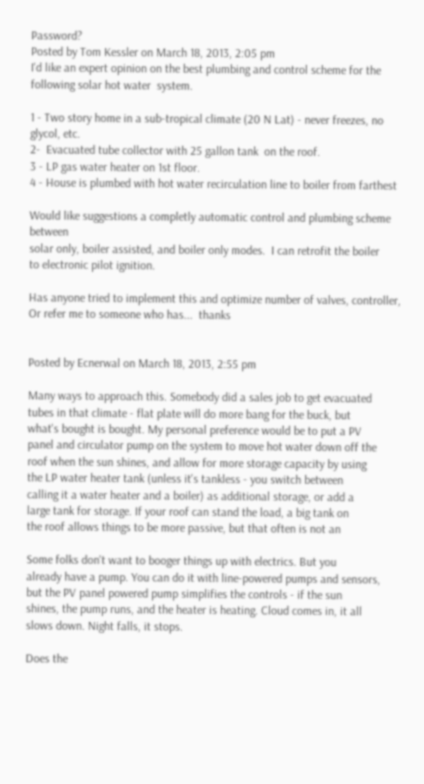Password?
Posted by Tom Kessler on March 18, 2013, 2:05 pm
I'd like an expert opinion on the best plumbing and control scheme for the
following solar hot water  system.

1 - Two story home in a sub-tropical climate (20 N Lat) - never freezes, no
glycol, etc.
2-  Evacuated tube collector with 25 gallon tank  on the roof.
3 - LP gas water heater on 1st floor.
4 - House is plumbed with hot water recirculation line to boiler from farthest

Would like suggestions a completly automatic control and plumbing scheme between
solar only, boiler assisted, and boiler only modes.  I can retrofit the boiler
to electronic pilot ignition.

Has anyone tried to implement this and optimize number of valves, controller,
Or refer me to someone who has...  thanks


Posted by Ecnerwal on March 18, 2013, 2:55 pm

Many ways to approach this. Somebody did a sales job to get evacuated
tubes in that climate - flat plate will do more bang for the buck, but
what's bought is bought. My personal preference would be to put a PV
panel and circulator pump on the system to move hot water down off the
roof when the sun shines, and allow for more storage capacity by using
the LP water heater tank (unless it's tankless - you switch between
calling it a water heater and a boiler) as additional storage, or add a
large tank for storage. If your roof can stand the load, a big tank on
the roof allows things to be more passive, but that often is not an

Some folks don't want to booger things up with electrics. But you
already have a pump. You can do it with line-powered pumps and sensors,
but the PV panel powered pump simplifies the controls - if the sun
shines, the pump runs, and the heater is heating. Cloud comes in, it all
slows down. Night falls, it stops.

Does the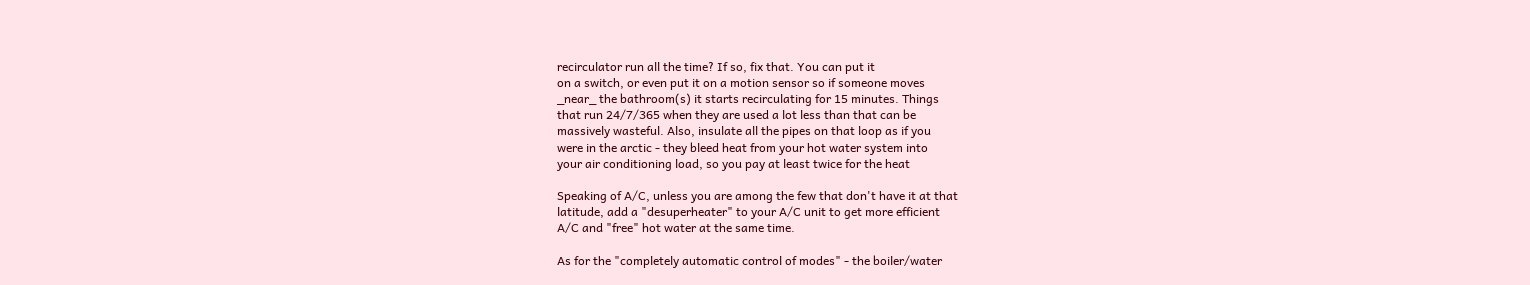recirculator run all the time? If so, fix that. You can put it
on a switch, or even put it on a motion sensor so if someone moves
_near_ the bathroom(s) it starts recirculating for 15 minutes. Things
that run 24/7/365 when they are used a lot less than that can be
massively wasteful. Also, insulate all the pipes on that loop as if you
were in the arctic - they bleed heat from your hot water system into
your air conditioning load, so you pay at least twice for the heat

Speaking of A/C, unless you are among the few that don't have it at that
latitude, add a "desuperheater" to your A/C unit to get more efficient
A/C and "free" hot water at the same time.

As for the "completely automatic control of modes" - the boiler/water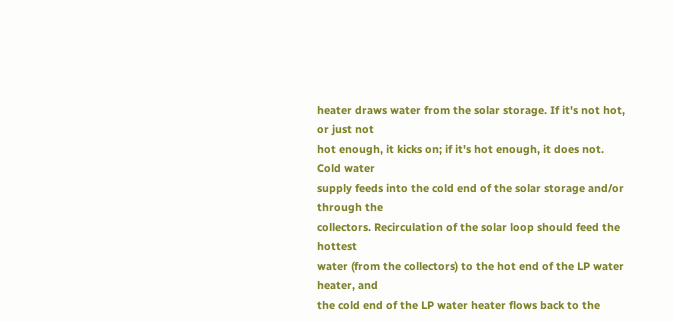heater draws water from the solar storage. If it's not hot, or just not
hot enough, it kicks on; if it's hot enough, it does not. Cold water
supply feeds into the cold end of the solar storage and/or through the
collectors. Recirculation of the solar loop should feed the hottest
water (from the collectors) to the hot end of the LP water heater, and
the cold end of the LP water heater flows back to the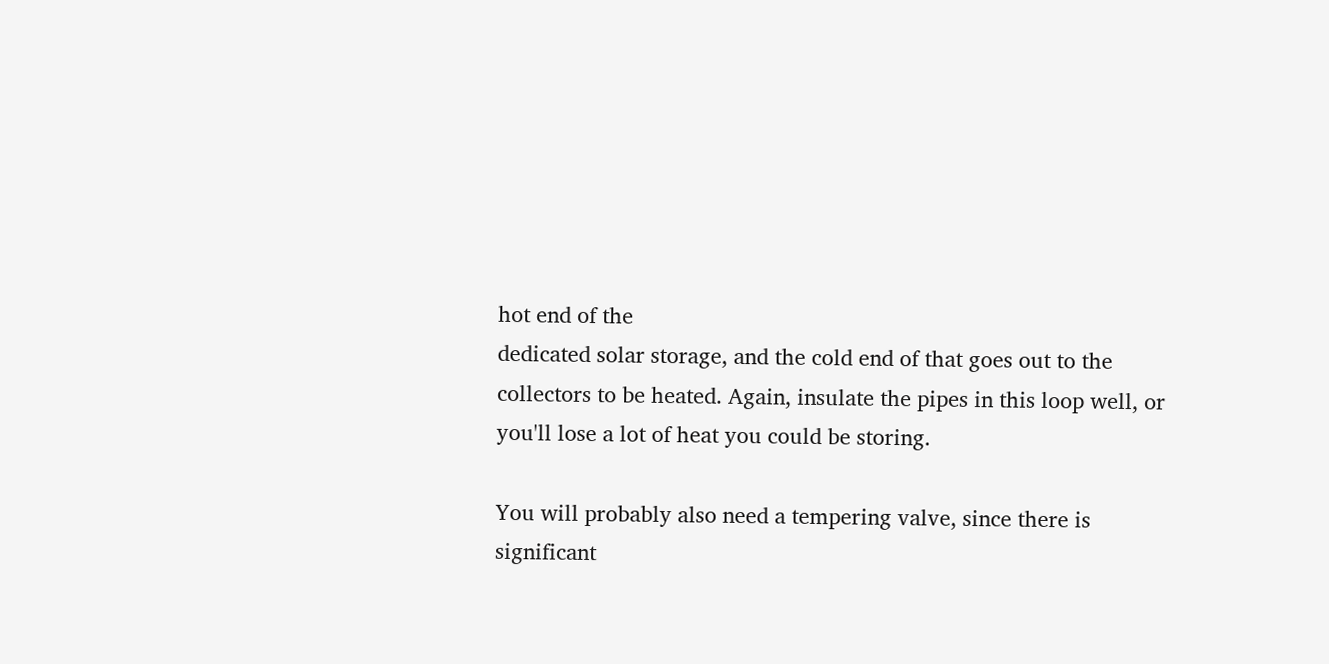hot end of the
dedicated solar storage, and the cold end of that goes out to the
collectors to be heated. Again, insulate the pipes in this loop well, or
you'll lose a lot of heat you could be storing.

You will probably also need a tempering valve, since there is
significant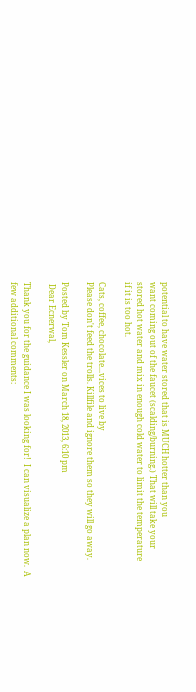potential to have water stored that is MUCH hotter than you
want coming out of the faucet (scalding/burning.) That will take your
stored hot water and mix in enough cold water to limit the temperature
if it is too hot.

Cats, coffee, chocolate...vices to live by
Please don't feed the trolls. Killfile and ignore them so they will go away.

Posted by Tom Kessler on March 18, 2013, 6:10 pm
 Dear Ecnerwal,

Thank you for the guidance I was looking for!  I can visualize a plan now.  A
few additional comments: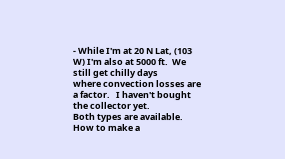- While I'm at 20 N Lat, (103 W) I'm also at 5000 ft.  We still get chilly days
where convection losses are a factor.   I haven't bought the collector yet.
Both types are available.  How to make a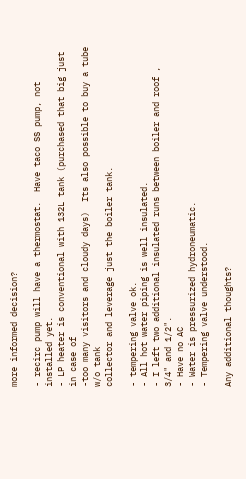more informed decision?

- recirc pump will have a thermostat.  Have taco SS pump, not installed yet.
- LP heater is conventional with 132L tank (purchased that big just in case of
-too many visitors and cloudy days)  Its also possible to buy a tube w/o tank
collector and leverage just the boiler tank.

- tempering valve ok.
- All hot water piping is well insulated.
- I left two additional insulated runs between boiler and roof , 3/4" and 1/2".
- Have no AC
- Water is pressurized hydroneumatic.
- Tempering valve understood.

Any additional thoughts?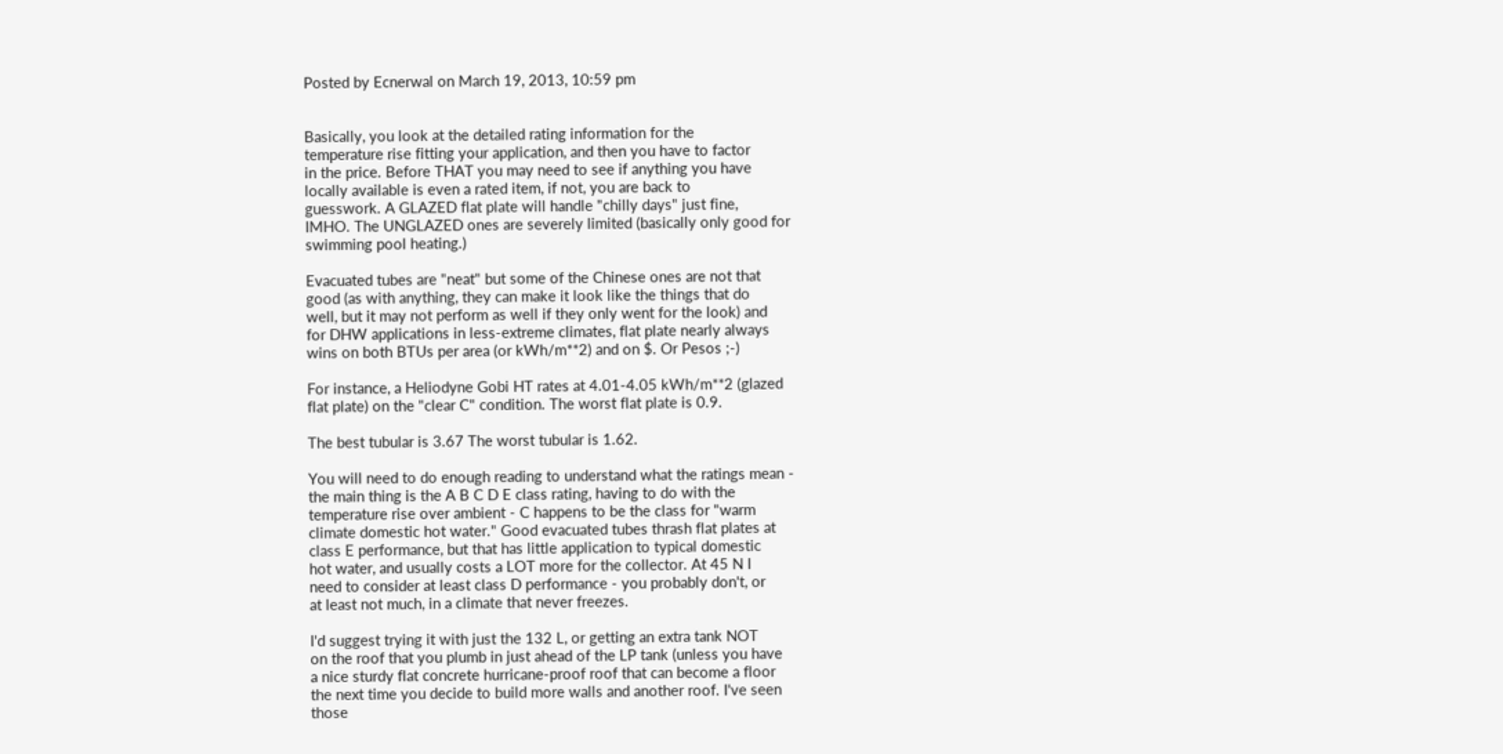Posted by Ecnerwal on March 19, 2013, 10:59 pm


Basically, you look at the detailed rating information for the
temperature rise fitting your application, and then you have to factor
in the price. Before THAT you may need to see if anything you have
locally available is even a rated item, if not, you are back to
guesswork. A GLAZED flat plate will handle "chilly days" just fine,
IMHO. The UNGLAZED ones are severely limited (basically only good for
swimming pool heating.)

Evacuated tubes are "neat" but some of the Chinese ones are not that
good (as with anything, they can make it look like the things that do
well, but it may not perform as well if they only went for the look) and
for DHW applications in less-extreme climates, flat plate nearly always
wins on both BTUs per area (or kWh/m**2) and on $. Or Pesos ;-)

For instance, a Heliodyne Gobi HT rates at 4.01-4.05 kWh/m**2 (glazed
flat plate) on the "clear C" condition. The worst flat plate is 0.9.

The best tubular is 3.67 The worst tubular is 1.62.

You will need to do enough reading to understand what the ratings mean -
the main thing is the A B C D E class rating, having to do with the
temperature rise over ambient - C happens to be the class for "warm
climate domestic hot water." Good evacuated tubes thrash flat plates at
class E performance, but that has little application to typical domestic
hot water, and usually costs a LOT more for the collector. At 45 N I
need to consider at least class D performance - you probably don't, or
at least not much, in a climate that never freezes.

I'd suggest trying it with just the 132 L, or getting an extra tank NOT
on the roof that you plumb in just ahead of the LP tank (unless you have
a nice sturdy flat concrete hurricane-proof roof that can become a floor
the next time you decide to build more walls and another roof. I've seen
those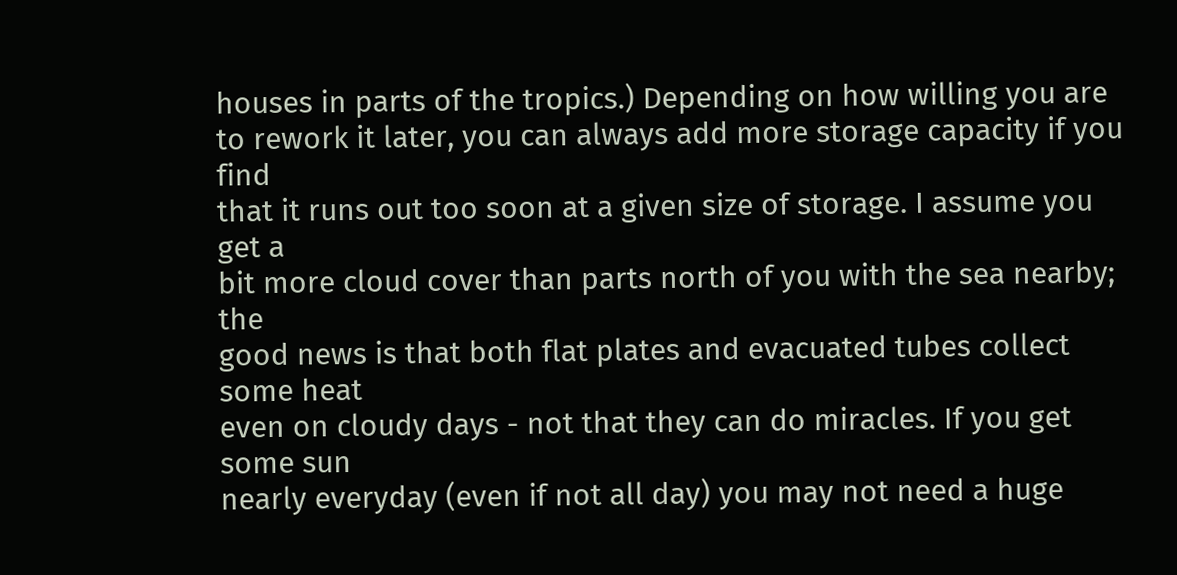houses in parts of the tropics.) Depending on how willing you are
to rework it later, you can always add more storage capacity if you find
that it runs out too soon at a given size of storage. I assume you get a
bit more cloud cover than parts north of you with the sea nearby; the
good news is that both flat plates and evacuated tubes collect some heat
even on cloudy days - not that they can do miracles. If you get some sun
nearly everyday (even if not all day) you may not need a huge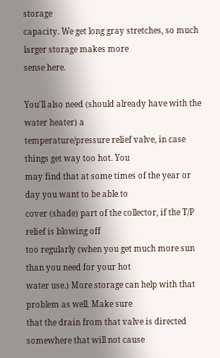storage
capacity. We get long gray stretches, so much larger storage makes more
sense here.

You'll also need (should already have with the water heater) a
temperature/pressure relief valve, in case things get way too hot. You
may find that at some times of the year or day you want to be able to
cover (shade) part of the collector, if the T/P relief is blowing off
too regularly (when you get much more sun than you need for your hot
water use.) More storage can help with that problem as well. Make sure
that the drain from that valve is directed somewhere that will not cause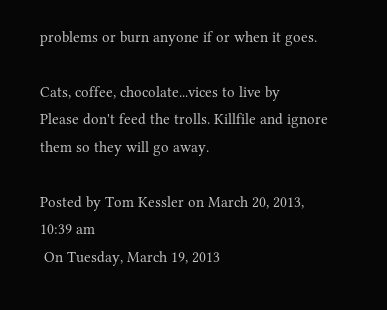problems or burn anyone if or when it goes.

Cats, coffee, chocolate...vices to live by
Please don't feed the trolls. Killfile and ignore them so they will go away.

Posted by Tom Kessler on March 20, 2013, 10:39 am
 On Tuesday, March 19, 2013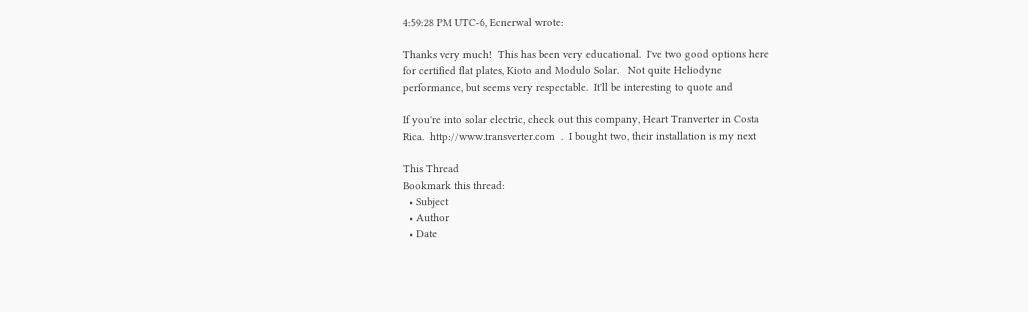4:59:28 PM UTC-6, Ecnerwal wrote:

Thanks very much!  This has been very educational.  I've two good options here
for certified flat plates, Kioto and Modulo Solar.   Not quite Heliodyne
performance, but seems very respectable.  It'll be interesting to quote and

If you're into solar electric, check out this company, Heart Tranverter in Costa
Rica.  http://www.transverter.com  .  I bought two, their installation is my next

This Thread
Bookmark this thread:
  • Subject
  • Author
  • Date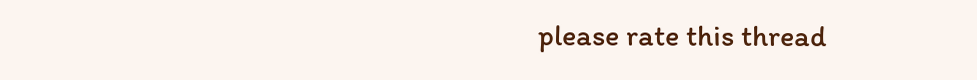please rate this thread